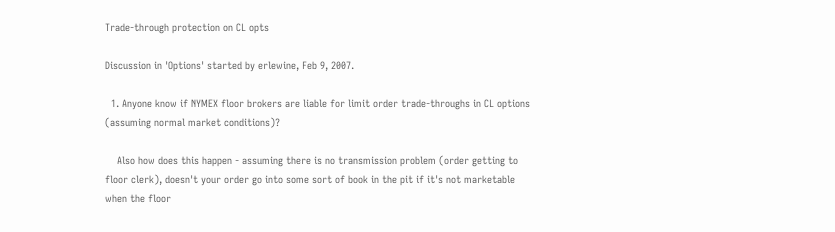Trade-through protection on CL opts

Discussion in 'Options' started by erlewine, Feb 9, 2007.

  1. Anyone know if NYMEX floor brokers are liable for limit order trade-throughs in CL options (assuming normal market conditions)?

    Also how does this happen - assuming there is no transmission problem (order getting to floor clerk), doesn't your order go into some sort of book in the pit if it's not marketable when the floor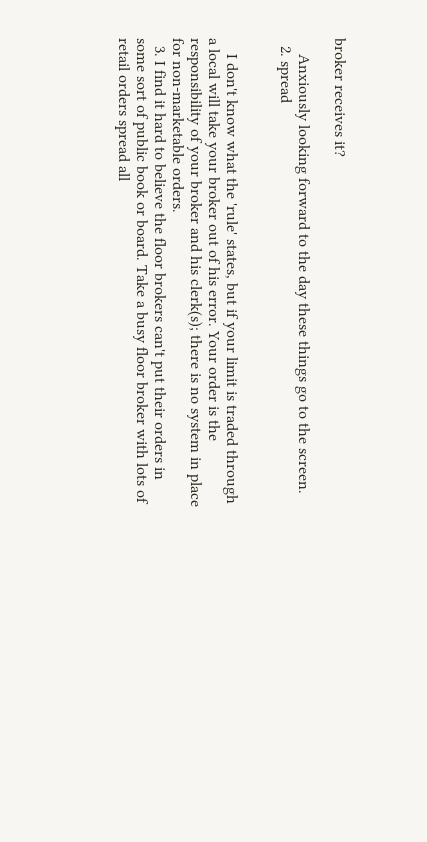broker receives it?

    Anxiously looking forward to the day these things go to the screen.
  2. spread


    I don't know what the 'rule' states, but if your limit is traded through a local will take your broker out of his error. Your order is the responsibility of your broker and his clerk(s); there is no system in place for non-marketable orders.
  3. I find it hard to believe the floor brokers can't put their orders in some sort of public book or board. Take a busy floor broker with lots of retail orders spread all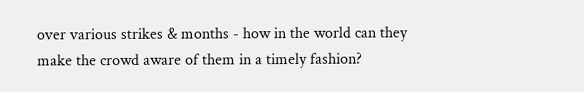over various strikes & months - how in the world can they make the crowd aware of them in a timely fashion?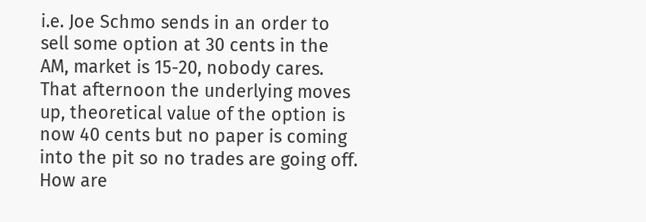i.e. Joe Schmo sends in an order to sell some option at 30 cents in the AM, market is 15-20, nobody cares. That afternoon the underlying moves up, theoretical value of the option is now 40 cents but no paper is coming into the pit so no trades are going off. How are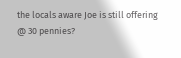the locals aware Joe is still offering @ 30 pennies?